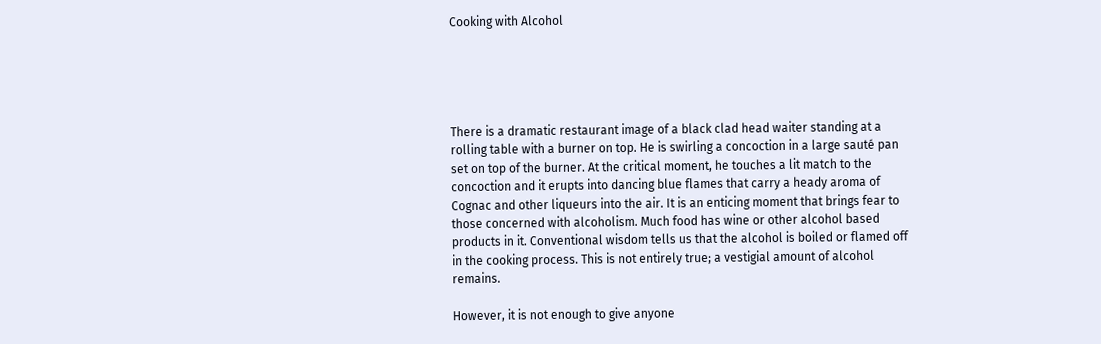Cooking with Alcohol





There is a dramatic restaurant image of a black clad head waiter standing at a rolling table with a burner on top. He is swirling a concoction in a large sauté pan set on top of the burner. At the critical moment, he touches a lit match to the concoction and it erupts into dancing blue flames that carry a heady aroma of Cognac and other liqueurs into the air. It is an enticing moment that brings fear to those concerned with alcoholism. Much food has wine or other alcohol based products in it. Conventional wisdom tells us that the alcohol is boiled or flamed off in the cooking process. This is not entirely true; a vestigial amount of alcohol remains.

However, it is not enough to give anyone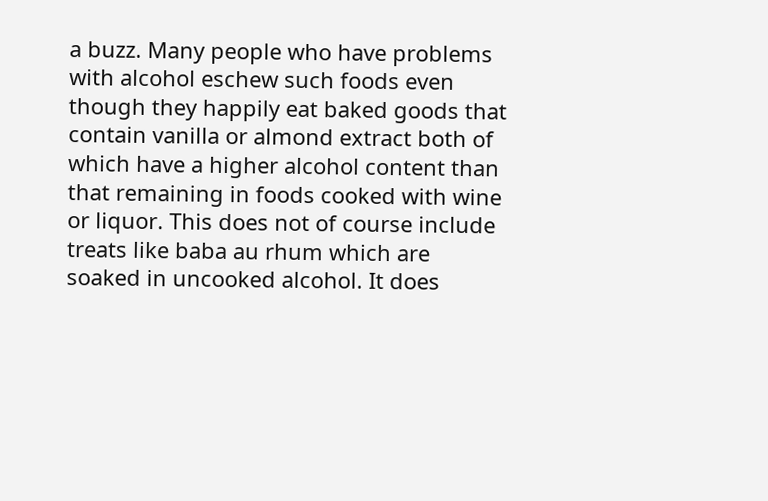a buzz. Many people who have problems with alcohol eschew such foods even though they happily eat baked goods that contain vanilla or almond extract both of which have a higher alcohol content than that remaining in foods cooked with wine or liquor. This does not of course include treats like baba au rhum which are soaked in uncooked alcohol. It does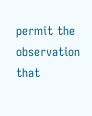permit the observation that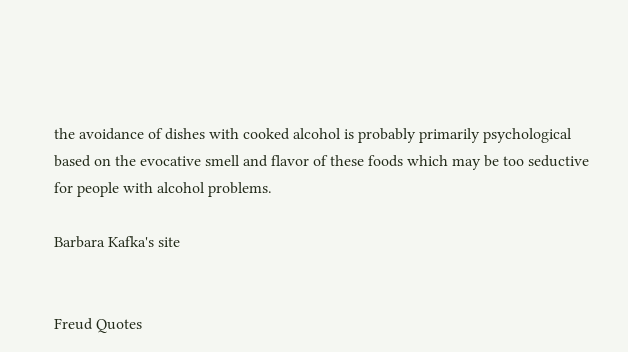the avoidance of dishes with cooked alcohol is probably primarily psychological based on the evocative smell and flavor of these foods which may be too seductive for people with alcohol problems.

Barbara Kafka's site


Freud Quotes